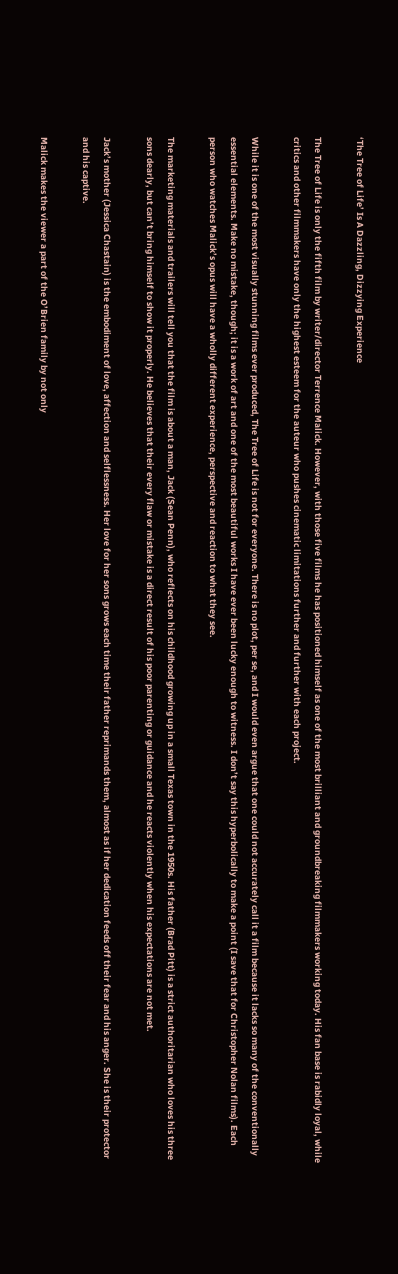‘The Tree of Life’ Is A Dazzling, Dizzying Experience

The Tree of Life is only the fifth film by writer/director Terrence Malick. However, with those five films he has positioned himself as one of the most brilliant and groundbreaking filmmakers working today. His fan base is rabidly loyal, while critics and other filmmakers have only the highest esteem for the auteur who pushes cinematic limitations further and further with each project.

While it is one of the most visually stunning films ever produced, The Tree of Life is not for everyone. There is no plot, per se, and I would even argue that one could not accurately call it a film because it lacks so many of the conventionally essential elements. Make no mistake, though; it is a work of art and one of the most beautiful works I have ever been lucky enough to witness. I don’t say this hyperbolically to make a point (I save that for Christopher Nolan films). Each person who watches Malick’s opus will have a wholly different experience, perspective and reaction to what they see.

The marketing materials and trailers will tell you that the film is about a man, Jack (Sean Penn), who reflects on his childhood growing up in a small Texas town in the 1950s. His father (Brad Pitt) is a strict authoritarian who loves his three sons dearly, but can’t bring himself to show it properly. He believes that their every flaw or mistake is a direct result of his poor parenting or guidance and he reacts violently when his expectations are not met.

Jack’s mother (Jessica Chastain) is the embodiment of love, affection and selflessness. Her love for her sons grows each time their father reprimands them, almost as if her dedication feeds off their fear and his anger. She is their protector and his captive.

Malick makes the viewer a part of the O’Brien family by not only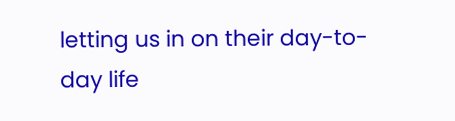letting us in on their day-to-day life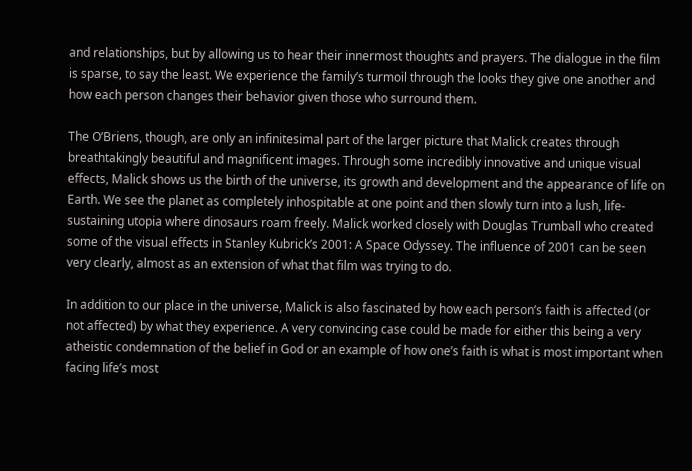and relationships, but by allowing us to hear their innermost thoughts and prayers. The dialogue in the film is sparse, to say the least. We experience the family’s turmoil through the looks they give one another and how each person changes their behavior given those who surround them.

The O’Briens, though, are only an infinitesimal part of the larger picture that Malick creates through breathtakingly beautiful and magnificent images. Through some incredibly innovative and unique visual effects, Malick shows us the birth of the universe, its growth and development and the appearance of life on Earth. We see the planet as completely inhospitable at one point and then slowly turn into a lush, life-sustaining utopia where dinosaurs roam freely. Malick worked closely with Douglas Trumball who created some of the visual effects in Stanley Kubrick’s 2001: A Space Odyssey. The influence of 2001 can be seen very clearly, almost as an extension of what that film was trying to do.

In addition to our place in the universe, Malick is also fascinated by how each person’s faith is affected (or not affected) by what they experience. A very convincing case could be made for either this being a very atheistic condemnation of the belief in God or an example of how one’s faith is what is most important when facing life’s most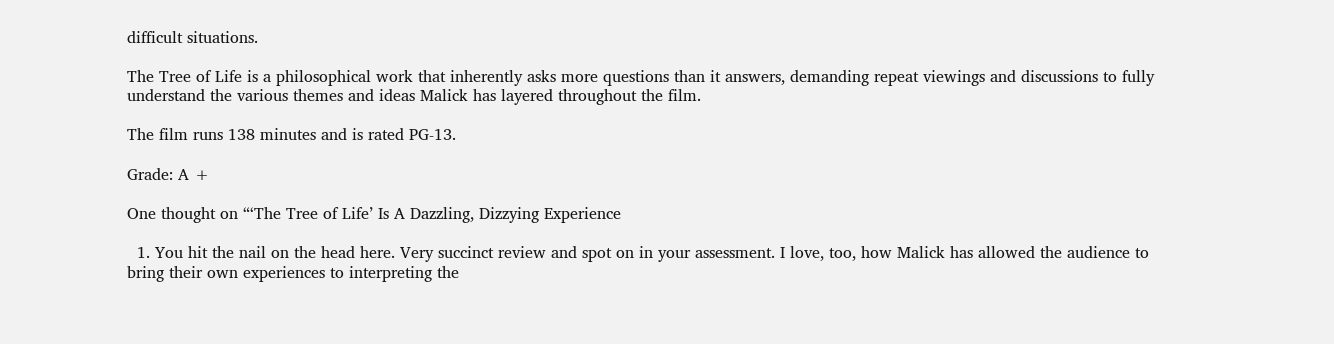difficult situations.

The Tree of Life is a philosophical work that inherently asks more questions than it answers, demanding repeat viewings and discussions to fully understand the various themes and ideas Malick has layered throughout the film.

The film runs 138 minutes and is rated PG-13.

Grade: A +

One thought on “‘The Tree of Life’ Is A Dazzling, Dizzying Experience

  1. You hit the nail on the head here. Very succinct review and spot on in your assessment. I love, too, how Malick has allowed the audience to bring their own experiences to interpreting the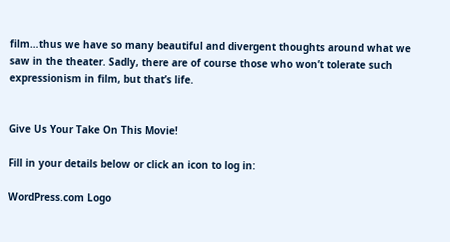film…thus we have so many beautiful and divergent thoughts around what we saw in the theater. Sadly, there are of course those who won’t tolerate such expressionism in film, but that’s life.


Give Us Your Take On This Movie!

Fill in your details below or click an icon to log in:

WordPress.com Logo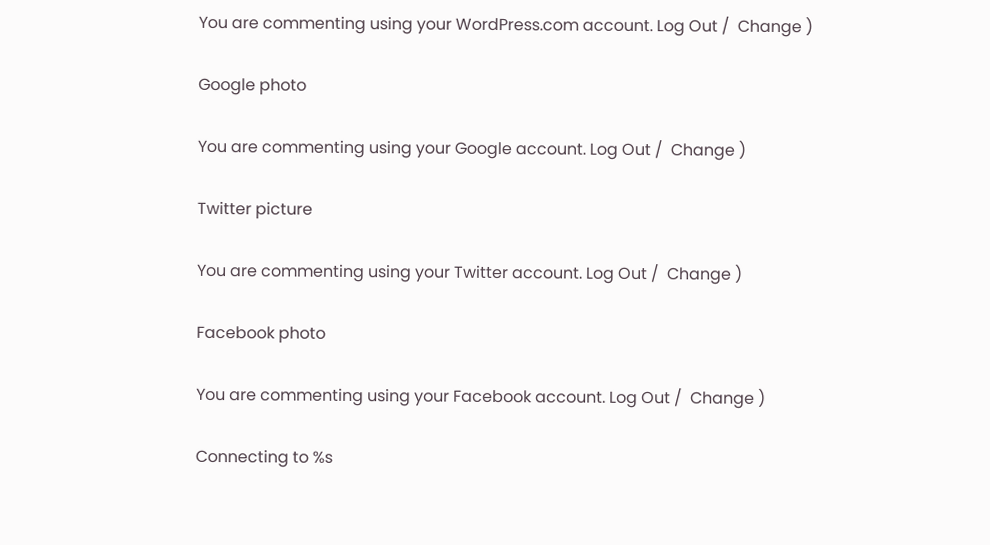You are commenting using your WordPress.com account. Log Out /  Change )

Google photo

You are commenting using your Google account. Log Out /  Change )

Twitter picture

You are commenting using your Twitter account. Log Out /  Change )

Facebook photo

You are commenting using your Facebook account. Log Out /  Change )

Connecting to %s